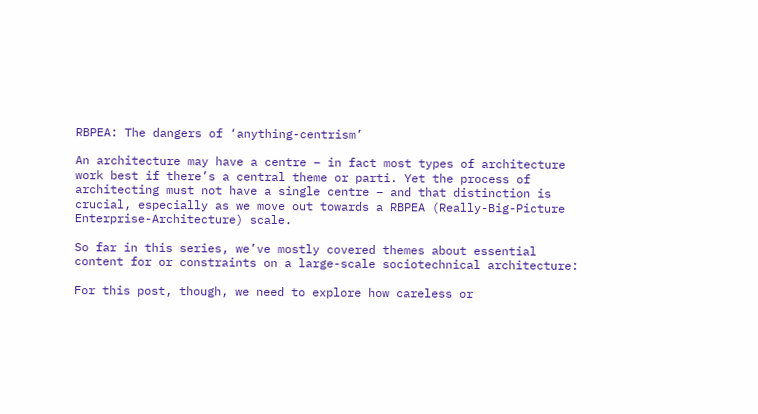RBPEA: The dangers of ‘anything-centrism’

An architecture may have a centre – in fact most types of architecture work best if there’s a central theme or parti. Yet the process of architecting must not have a single centre – and that distinction is crucial, especially as we move out towards a RBPEA (Really-Big-Picture Enterprise-Architecture) scale.

So far in this series, we’ve mostly covered themes about essential content for or constraints on a large-scale sociotechnical architecture:

For this post, though, we need to explore how careless or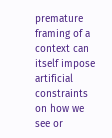premature framing of a context can itself impose artificial constraints on how we see or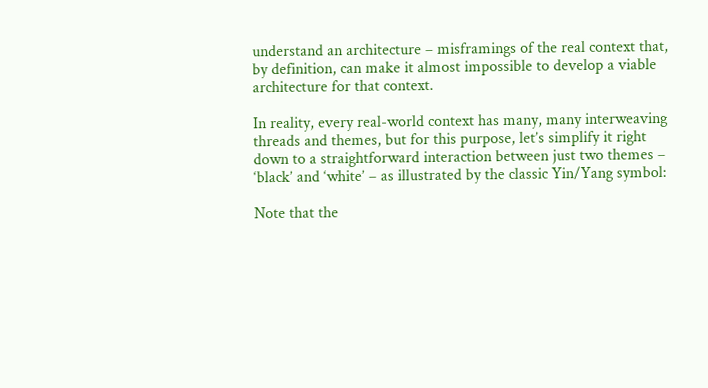understand an architecture – misframings of the real context that, by definition, can make it almost impossible to develop a viable architecture for that context.

In reality, every real-world context has many, many interweaving threads and themes, but for this purpose, let’s simplify it right down to a straightforward interaction between just two themes – ‘black’ and ‘white’ – as illustrated by the classic Yin/Yang symbol:

Note that the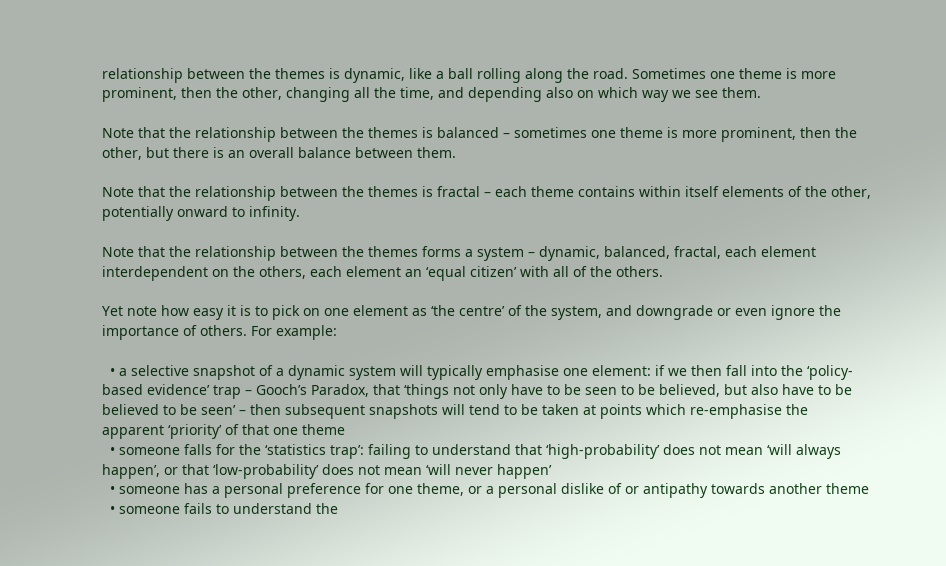relationship between the themes is dynamic, like a ball rolling along the road. Sometimes one theme is more prominent, then the other, changing all the time, and depending also on which way we see them.

Note that the relationship between the themes is balanced – sometimes one theme is more prominent, then the other, but there is an overall balance between them.

Note that the relationship between the themes is fractal – each theme contains within itself elements of the other, potentially onward to infinity.

Note that the relationship between the themes forms a system – dynamic, balanced, fractal, each element interdependent on the others, each element an ‘equal citizen’ with all of the others.

Yet note how easy it is to pick on one element as ‘the centre’ of the system, and downgrade or even ignore the importance of others. For example:

  • a selective snapshot of a dynamic system will typically emphasise one element: if we then fall into the ‘policy-based evidence’ trap – Gooch’s Paradox, that ‘things not only have to be seen to be believed, but also have to be believed to be seen’ – then subsequent snapshots will tend to be taken at points which re-emphasise the apparent ‘priority’ of that one theme
  • someone falls for the ‘statistics trap’: failing to understand that ‘high-probability’ does not mean ‘will always happen’, or that ‘low-probability’ does not mean ‘will never happen’
  • someone has a personal preference for one theme, or a personal dislike of or antipathy towards another theme
  • someone fails to understand the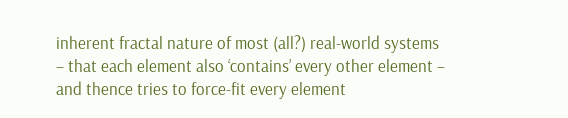inherent fractal nature of most (all?) real-world systems – that each element also ‘contains’ every other element – and thence tries to force-fit every element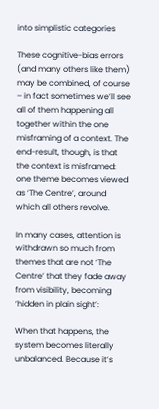into simplistic categories

These cognitive-bias errors (and many others like them) may be combined, of course – in fact sometimes we’ll see all of them happening all together within the one misframing of a context. The end-result, though, is that the context is misframed: one theme becomes viewed as ‘The Centre’, around which all others revolve.

In many cases, attention is withdrawn so much from themes that are not ‘The Centre’ that they fade away from visibility, becoming ‘hidden in plain sight’:

When that happens, the system becomes literally unbalanced. Because it’s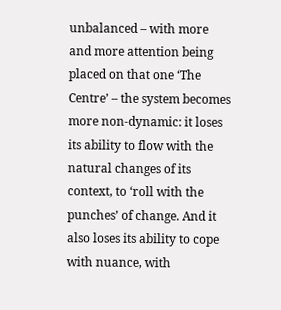unbalanced – with more and more attention being placed on that one ‘The Centre’ – the system becomes more non-dynamic: it loses its ability to flow with the natural changes of its context, to ‘roll with the punches’ of change. And it also loses its ability to cope with nuance, with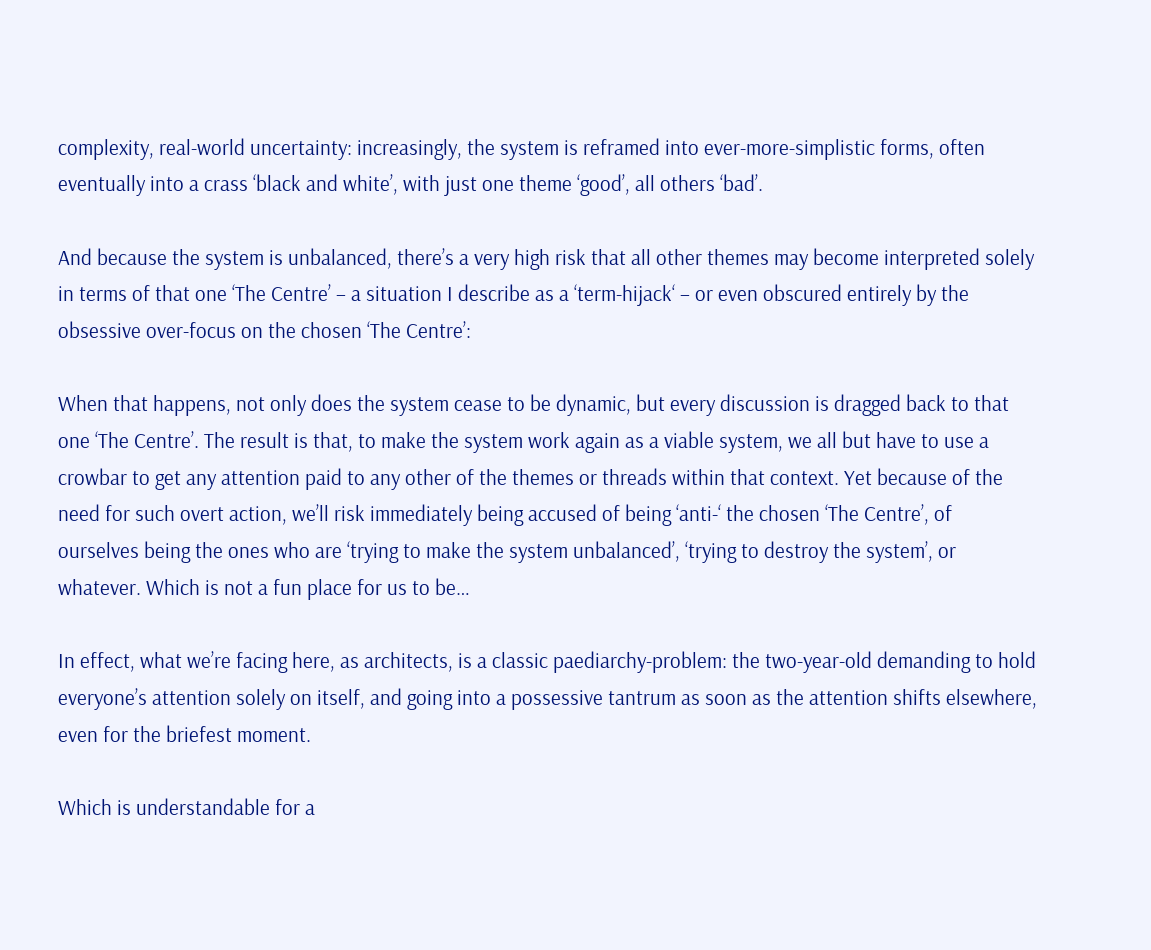complexity, real-world uncertainty: increasingly, the system is reframed into ever-more-simplistic forms, often eventually into a crass ‘black and white’, with just one theme ‘good’, all others ‘bad’.

And because the system is unbalanced, there’s a very high risk that all other themes may become interpreted solely in terms of that one ‘The Centre’ – a situation I describe as a ‘term-hijack‘ – or even obscured entirely by the obsessive over-focus on the chosen ‘The Centre’:

When that happens, not only does the system cease to be dynamic, but every discussion is dragged back to that one ‘The Centre’. The result is that, to make the system work again as a viable system, we all but have to use a crowbar to get any attention paid to any other of the themes or threads within that context. Yet because of the need for such overt action, we’ll risk immediately being accused of being ‘anti-‘ the chosen ‘The Centre’, of ourselves being the ones who are ‘trying to make the system unbalanced’, ‘trying to destroy the system’, or whatever. Which is not a fun place for us to be…

In effect, what we’re facing here, as architects, is a classic paediarchy-problem: the two-year-old demanding to hold everyone’s attention solely on itself, and going into a possessive tantrum as soon as the attention shifts elsewhere, even for the briefest moment.

Which is understandable for a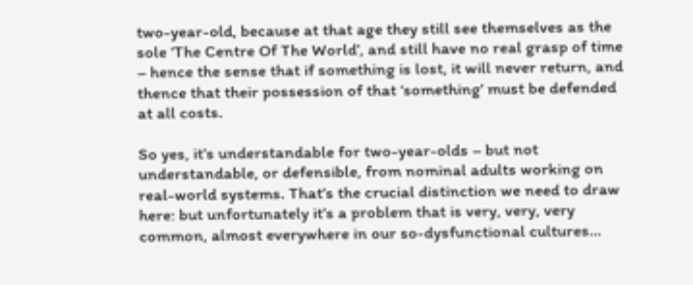two-year-old, because at that age they still see themselves as the sole ‘The Centre Of The World’, and still have no real grasp of time – hence the sense that if something is lost, it will never return, and thence that their possession of that ‘something’ must be defended at all costs.

So yes, it’s understandable for two-year-olds – but not understandable, or defensible, from nominal adults working on real-world systems. That’s the crucial distinction we need to draw here: but unfortunately it’s a problem that is very, very, very common, almost everywhere in our so-dysfunctional cultures…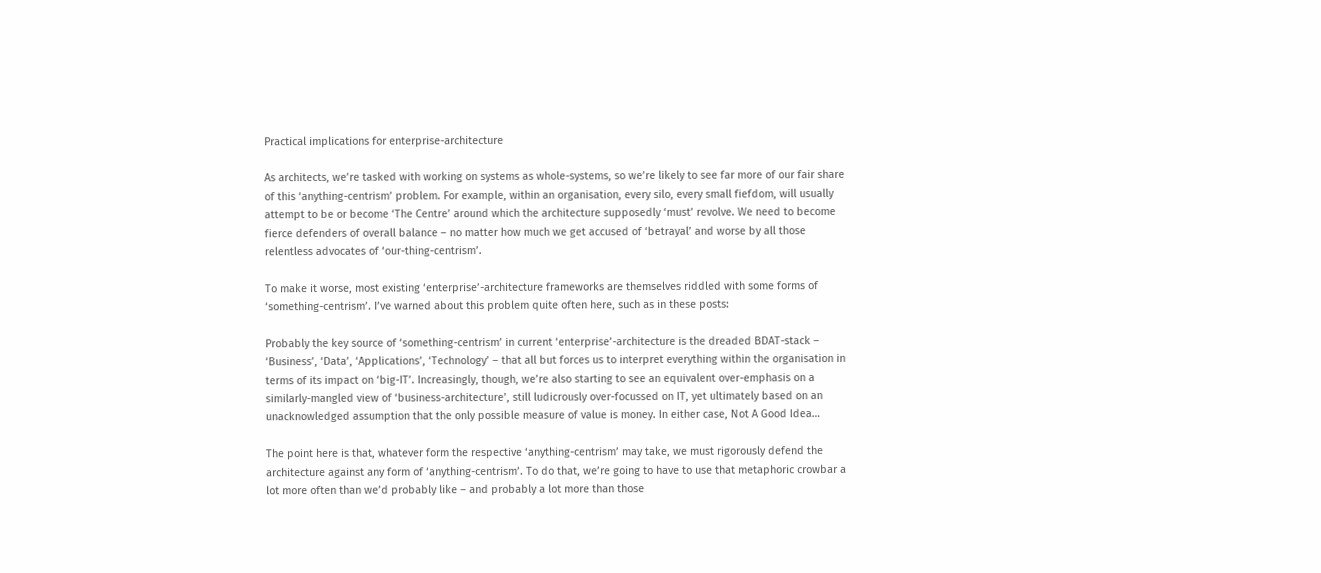Practical implications for enterprise-architecture

As architects, we’re tasked with working on systems as whole-systems, so we’re likely to see far more of our fair share of this ‘anything-centrism’ problem. For example, within an organisation, every silo, every small fiefdom, will usually attempt to be or become ‘The Centre’ around which the architecture supposedly ‘must’ revolve. We need to become fierce defenders of overall balance – no matter how much we get accused of ‘betrayal’ and worse by all those relentless advocates of ‘our-thing-centrism’.

To make it worse, most existing ‘enterprise’-architecture frameworks are themselves riddled with some forms of ‘something-centrism’. I’ve warned about this problem quite often here, such as in these posts:

Probably the key source of ‘something-centrism’ in current ‘enterprise’-architecture is the dreaded BDAT-stack – ‘Business’, ‘Data’, ‘Applications’, ‘Technology’ – that all but forces us to interpret everything within the organisation in terms of its impact on ‘big-IT’. Increasingly, though, we’re also starting to see an equivalent over-emphasis on a similarly-mangled view of ‘business-architecture’, still ludicrously over-focussed on IT, yet ultimately based on an unacknowledged assumption that the only possible measure of value is money. In either case, Not A Good Idea…

The point here is that, whatever form the respective ‘anything-centrism’ may take, we must rigorously defend the architecture against any form of ‘anything-centrism’. To do that, we’re going to have to use that metaphoric crowbar a lot more often than we’d probably like – and probably a lot more than those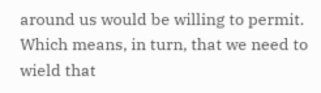around us would be willing to permit. Which means, in turn, that we need to wield that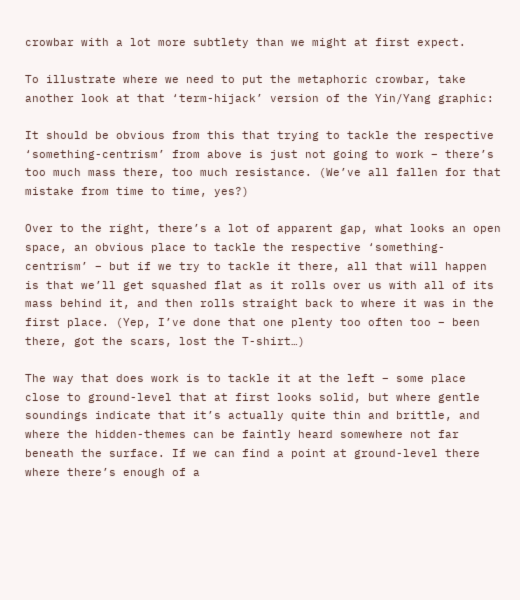crowbar with a lot more subtlety than we might at first expect.

To illustrate where we need to put the metaphoric crowbar, take another look at that ‘term-hijack’ version of the Yin/Yang graphic:

It should be obvious from this that trying to tackle the respective ‘something-centrism’ from above is just not going to work – there’s too much mass there, too much resistance. (We’ve all fallen for that mistake from time to time, yes?)

Over to the right, there’s a lot of apparent gap, what looks an open space, an obvious place to tackle the respective ‘something-centrism’ – but if we try to tackle it there, all that will happen is that we’ll get squashed flat as it rolls over us with all of its mass behind it, and then rolls straight back to where it was in the first place. (Yep, I’ve done that one plenty too often too – been there, got the scars, lost the T-shirt…)

The way that does work is to tackle it at the left – some place close to ground-level that at first looks solid, but where gentle soundings indicate that it’s actually quite thin and brittle, and where the hidden-themes can be faintly heard somewhere not far beneath the surface. If we can find a point at ground-level there where there’s enough of a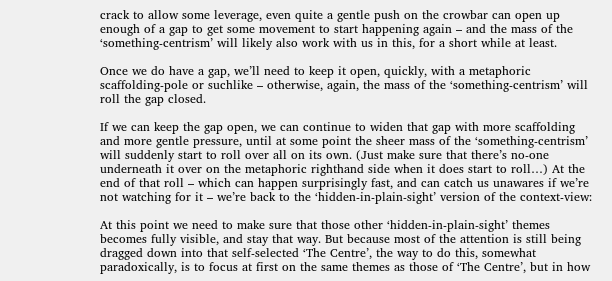crack to allow some leverage, even quite a gentle push on the crowbar can open up enough of a gap to get some movement to start happening again – and the mass of the ‘something-centrism’ will likely also work with us in this, for a short while at least.

Once we do have a gap, we’ll need to keep it open, quickly, with a metaphoric scaffolding-pole or suchlike – otherwise, again, the mass of the ‘something-centrism’ will roll the gap closed.

If we can keep the gap open, we can continue to widen that gap with more scaffolding and more gentle pressure, until at some point the sheer mass of the ‘something-centrism’ will suddenly start to roll over all on its own. (Just make sure that there’s no-one underneath it over on the metaphoric righthand side when it does start to roll…) At the end of that roll – which can happen surprisingly fast, and can catch us unawares if we’re not watching for it – we’re back to the ‘hidden-in-plain-sight’ version of the context-view:

At this point we need to make sure that those other ‘hidden-in-plain-sight’ themes becomes fully visible, and stay that way. But because most of the attention is still being dragged down into that self-selected ‘The Centre’, the way to do this, somewhat paradoxically, is to focus at first on the same themes as those of ‘The Centre’, but in how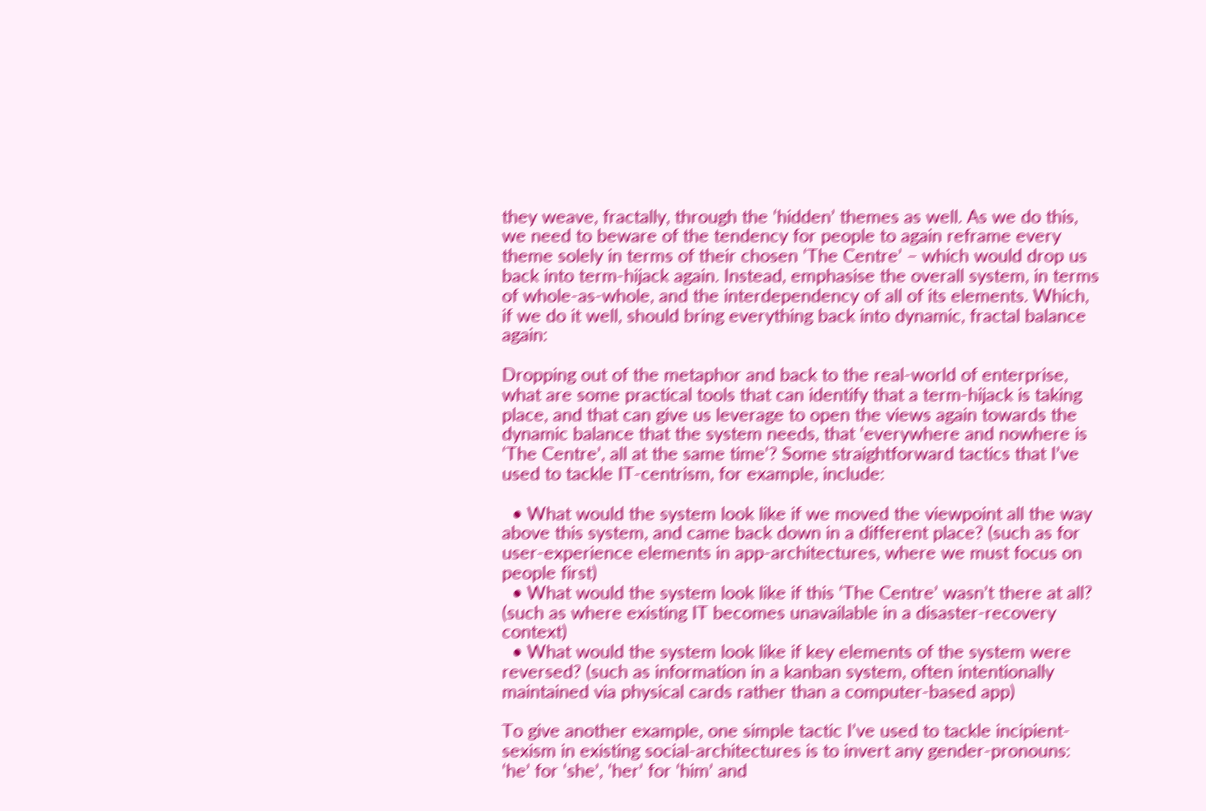they weave, fractally, through the ‘hidden’ themes as well. As we do this, we need to beware of the tendency for people to again reframe every theme solely in terms of their chosen ‘The Centre’ – which would drop us back into term-hijack again. Instead, emphasise the overall system, in terms of whole-as-whole, and the interdependency of all of its elements. Which, if we do it well, should bring everything back into dynamic, fractal balance again:

Dropping out of the metaphor and back to the real-world of enterprise, what are some practical tools that can identify that a term-hijack is taking place, and that can give us leverage to open the views again towards the dynamic balance that the system needs, that ‘everywhere and nowhere is ‘The Centre’, all at the same time‘? Some straightforward tactics that I’ve used to tackle IT-centrism, for example, include:

  • What would the system look like if we moved the viewpoint all the way above this system, and came back down in a different place? (such as for user-experience elements in app-architectures, where we must focus on people first)
  • What would the system look like if this ‘The Centre’ wasn’t there at all? (such as where existing IT becomes unavailable in a disaster-recovery context)
  • What would the system look like if key elements of the system were reversed? (such as information in a kanban system, often intentionally maintained via physical cards rather than a computer-based app)

To give another example, one simple tactic I’ve used to tackle incipient-sexism in existing social-architectures is to invert any gender-pronouns: ‘he’ for ‘she’, ‘her’ for ‘him’ and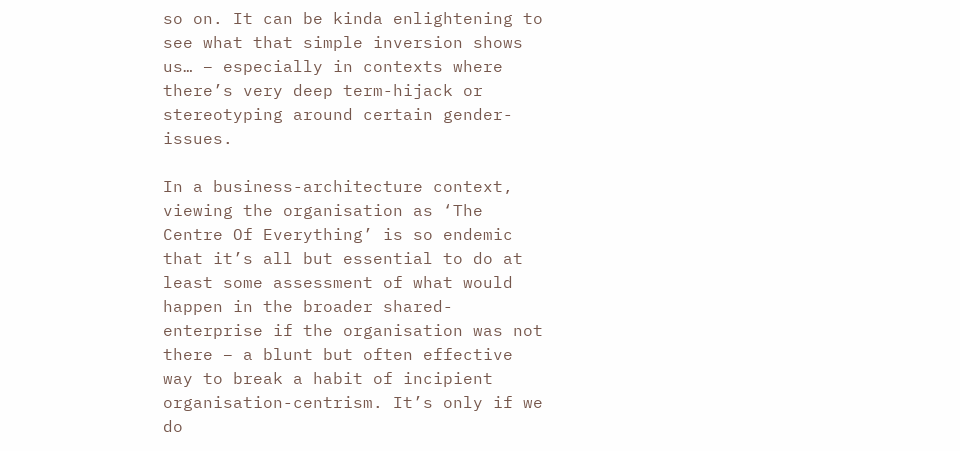so on. It can be kinda enlightening to see what that simple inversion shows us… – especially in contexts where there’s very deep term-hijack or stereotyping around certain gender-issues.

In a business-architecture context, viewing the organisation as ‘The Centre Of Everything’ is so endemic that it’s all but essential to do at least some assessment of what would happen in the broader shared-enterprise if the organisation was not there – a blunt but often effective way to break a habit of incipient organisation-centrism. It’s only if we do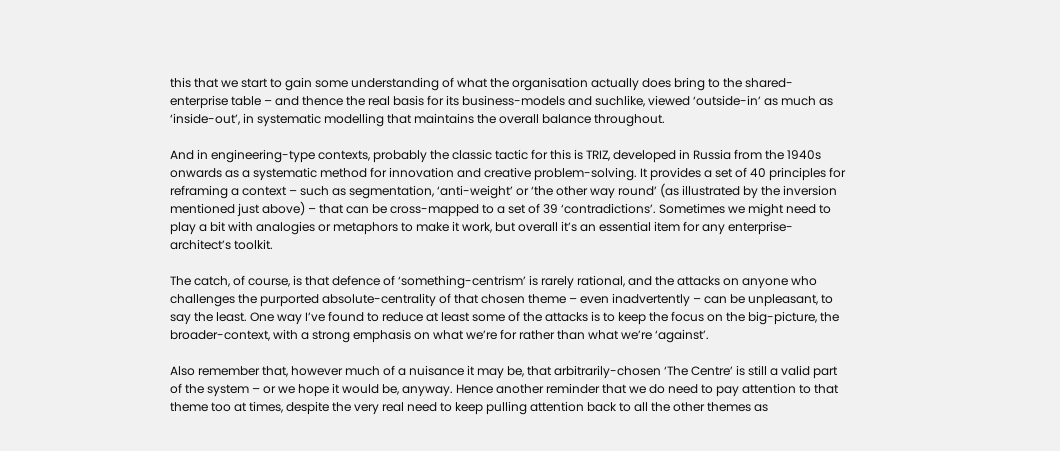this that we start to gain some understanding of what the organisation actually does bring to the shared-enterprise table – and thence the real basis for its business-models and suchlike, viewed ‘outside-in’ as much as ‘inside-out’, in systematic modelling that maintains the overall balance throughout.

And in engineering-type contexts, probably the classic tactic for this is TRIZ, developed in Russia from the 1940s onwards as a systematic method for innovation and creative problem-solving. It provides a set of 40 principles for reframing a context – such as segmentation, ‘anti-weight’ or ‘the other way round’ (as illustrated by the inversion mentioned just above) – that can be cross-mapped to a set of 39 ‘contradictions’. Sometimes we might need to play a bit with analogies or metaphors to make it work, but overall it’s an essential item for any enterprise-architect’s toolkit.

The catch, of course, is that defence of ‘something-centrism’ is rarely rational, and the attacks on anyone who challenges the purported absolute-centrality of that chosen theme – even inadvertently – can be unpleasant, to say the least. One way I’ve found to reduce at least some of the attacks is to keep the focus on the big-picture, the broader-context, with a strong emphasis on what we’re for rather than what we’re ‘against’.

Also remember that, however much of a nuisance it may be, that arbitrarily-chosen ‘The Centre’ is still a valid part of the system – or we hope it would be, anyway. Hence another reminder that we do need to pay attention to that theme too at times, despite the very real need to keep pulling attention back to all the other themes as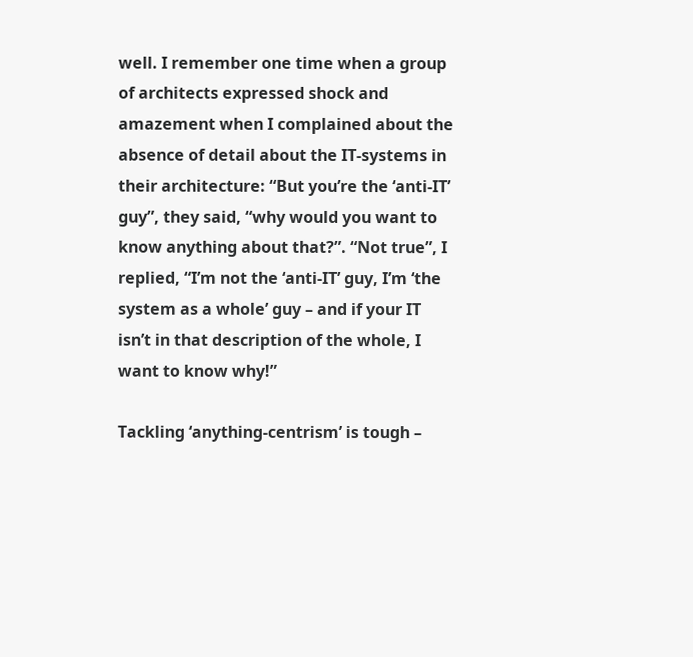well. I remember one time when a group of architects expressed shock and amazement when I complained about the absence of detail about the IT-systems in their architecture: “But you’re the ‘anti-IT’ guy”, they said, “why would you want to know anything about that?”. “Not true”, I replied, “I’m not the ‘anti-IT’ guy, I’m ‘the system as a whole’ guy – and if your IT isn’t in that description of the whole, I want to know why!”

Tackling ‘anything-centrism’ is tough –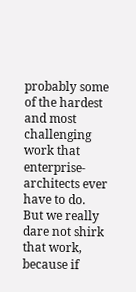probably some of the hardest and most challenging work that enterprise-architects ever have to do. But we really dare not shirk that work, because if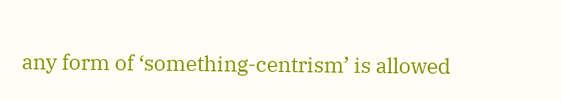any form of ‘something-centrism’ is allowed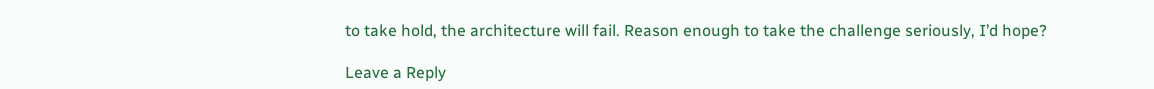to take hold, the architecture will fail. Reason enough to take the challenge seriously, I’d hope?

Leave a Reply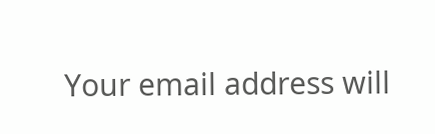Your email address will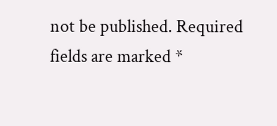not be published. Required fields are marked *